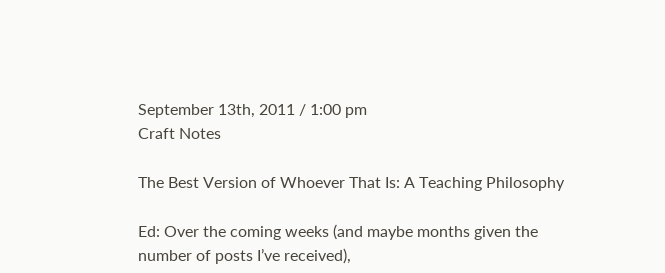September 13th, 2011 / 1:00 pm
Craft Notes

The Best Version of Whoever That Is: A Teaching Philosophy

Ed: Over the coming weeks (and maybe months given the number of posts I’ve received),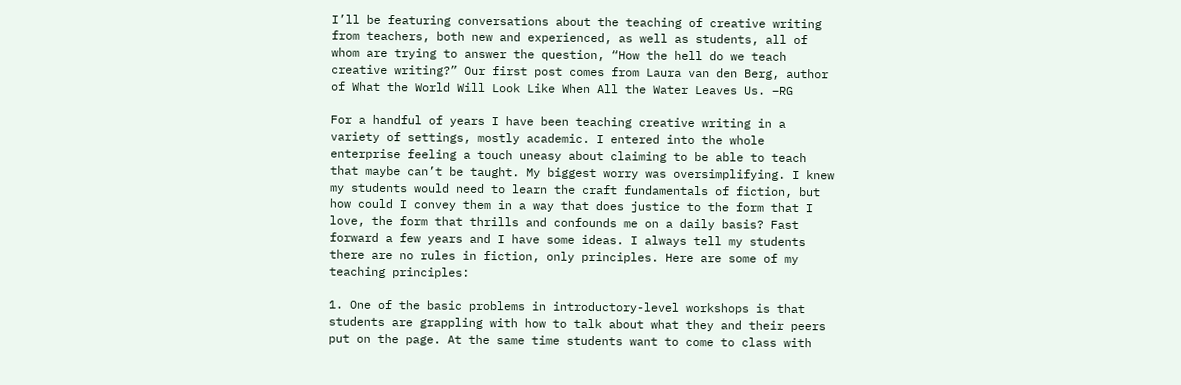I’ll be featuring conversations about the teaching of creative writing from teachers, both new and experienced, as well as students, all of whom are trying to answer the question, “How the hell do we teach creative writing?” Our first post comes from Laura van den Berg, author of What the World Will Look Like When All the Water Leaves Us. –RG

For a handful of years I have been teaching creative writing in a variety of settings, mostly academic. I entered into the whole enterprise feeling a touch uneasy about claiming to be able to teach that maybe can’t be taught. My biggest worry was oversimplifying. I knew my students would need to learn the craft fundamentals of fiction, but how could I convey them in a way that does justice to the form that I love, the form that thrills and confounds me on a daily basis? Fast forward a few years and I have some ideas. I always tell my students there are no rules in fiction, only principles. Here are some of my teaching principles:

1. One of the basic problems in introductory-level workshops is that students are grappling with how to talk about what they and their peers put on the page. At the same time students want to come to class with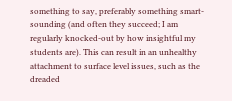something to say, preferably something smart-sounding (and often they succeed; I am regularly knocked-out by how insightful my students are). This can result in an unhealthy attachment to surface level issues, such as the dreaded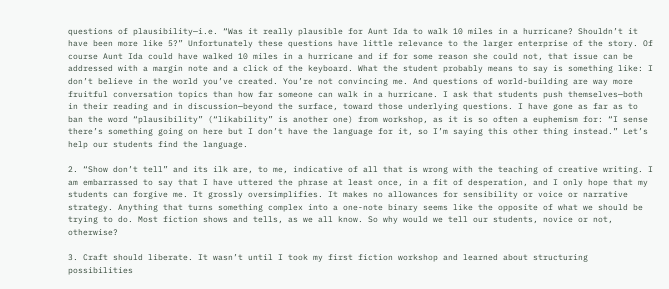questions of plausibility—i.e. “Was it really plausible for Aunt Ida to walk 10 miles in a hurricane? Shouldn’t it have been more like 5?” Unfortunately these questions have little relevance to the larger enterprise of the story. Of course Aunt Ida could have walked 10 miles in a hurricane and if for some reason she could not, that issue can be addressed with a margin note and a click of the keyboard. What the student probably means to say is something like: I don’t believe in the world you’ve created. You’re not convincing me. And questions of world-building are way more fruitful conversation topics than how far someone can walk in a hurricane. I ask that students push themselves—both in their reading and in discussion—beyond the surface, toward those underlying questions. I have gone as far as to ban the word “plausibility” (“likability” is another one) from workshop, as it is so often a euphemism for: “I sense there’s something going on here but I don’t have the language for it, so I’m saying this other thing instead.” Let’s help our students find the language.

2. “Show don’t tell” and its ilk are, to me, indicative of all that is wrong with the teaching of creative writing. I am embarrassed to say that I have uttered the phrase at least once, in a fit of desperation, and I only hope that my students can forgive me. It grossly oversimplifies. It makes no allowances for sensibility or voice or narrative strategy. Anything that turns something complex into a one-note binary seems like the opposite of what we should be trying to do. Most fiction shows and tells, as we all know. So why would we tell our students, novice or not, otherwise?

3. Craft should liberate. It wasn’t until I took my first fiction workshop and learned about structuring possibilities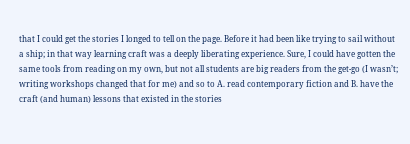that I could get the stories I longed to tell on the page. Before it had been like trying to sail without a ship; in that way learning craft was a deeply liberating experience. Sure, I could have gotten the same tools from reading on my own, but not all students are big readers from the get-go (I wasn’t; writing workshops changed that for me) and so to A. read contemporary fiction and B. have the craft (and human) lessons that existed in the stories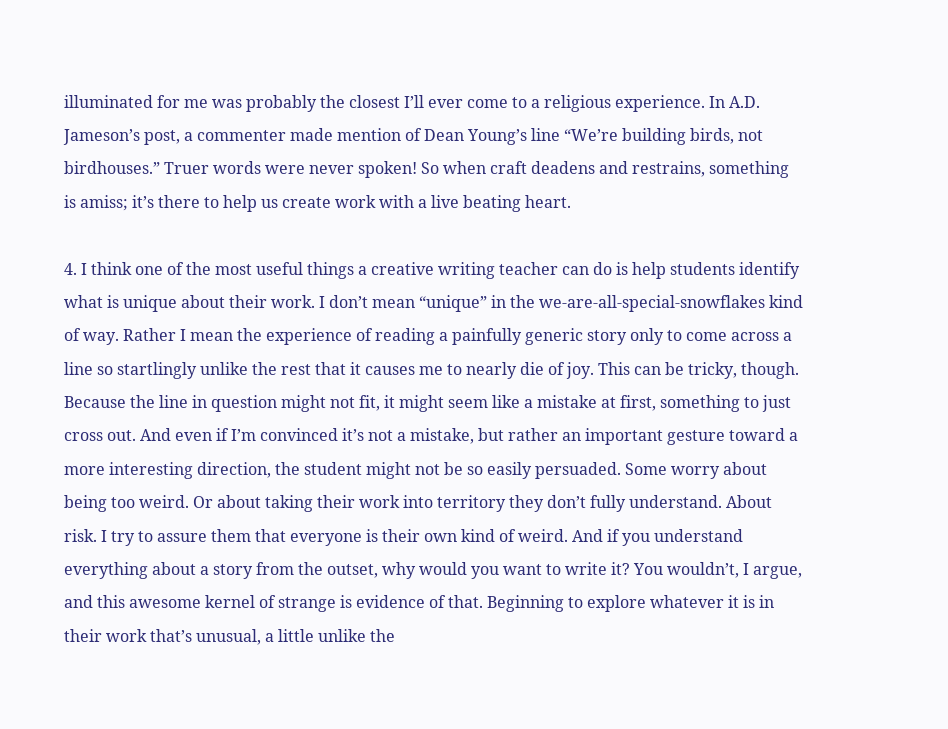illuminated for me was probably the closest I’ll ever come to a religious experience. In A.D. Jameson’s post, a commenter made mention of Dean Young’s line “We’re building birds, not birdhouses.” Truer words were never spoken! So when craft deadens and restrains, something is amiss; it’s there to help us create work with a live beating heart.

4. I think one of the most useful things a creative writing teacher can do is help students identify what is unique about their work. I don’t mean “unique” in the we-are-all-special-snowflakes kind of way. Rather I mean the experience of reading a painfully generic story only to come across a line so startlingly unlike the rest that it causes me to nearly die of joy. This can be tricky, though. Because the line in question might not fit, it might seem like a mistake at first, something to just cross out. And even if I’m convinced it’s not a mistake, but rather an important gesture toward a more interesting direction, the student might not be so easily persuaded. Some worry about being too weird. Or about taking their work into territory they don’t fully understand. About risk. I try to assure them that everyone is their own kind of weird. And if you understand everything about a story from the outset, why would you want to write it? You wouldn’t, I argue, and this awesome kernel of strange is evidence of that. Beginning to explore whatever it is in their work that’s unusual, a little unlike the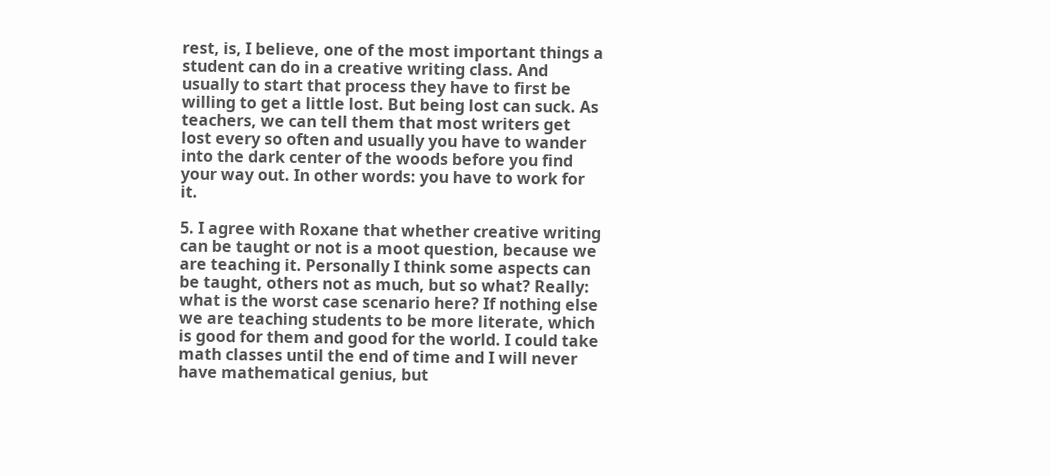rest, is, I believe, one of the most important things a student can do in a creative writing class. And usually to start that process they have to first be willing to get a little lost. But being lost can suck. As teachers, we can tell them that most writers get lost every so often and usually you have to wander into the dark center of the woods before you find your way out. In other words: you have to work for it.

5. I agree with Roxane that whether creative writing can be taught or not is a moot question, because we are teaching it. Personally I think some aspects can be taught, others not as much, but so what? Really: what is the worst case scenario here? If nothing else we are teaching students to be more literate, which is good for them and good for the world. I could take math classes until the end of time and I will never have mathematical genius, but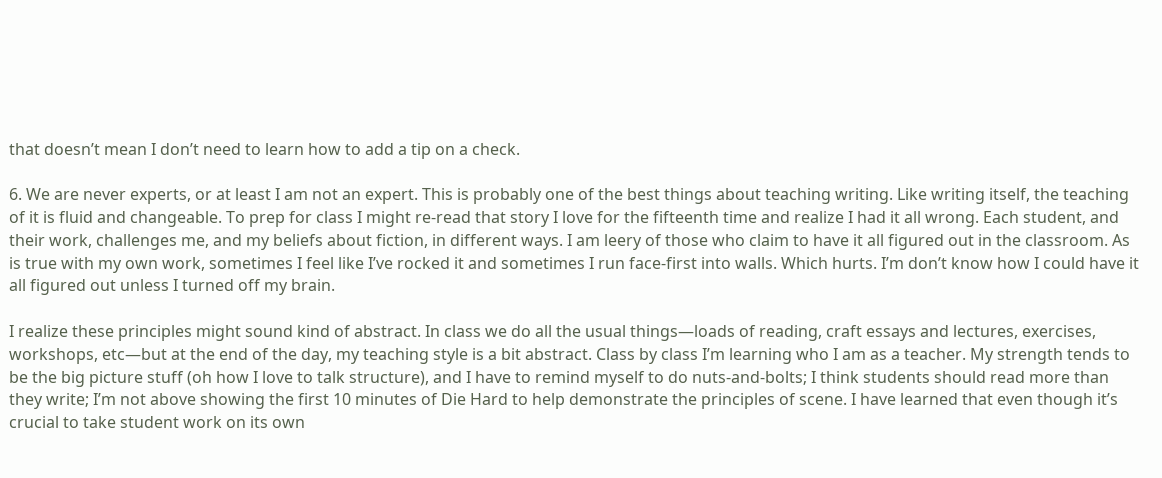that doesn’t mean I don’t need to learn how to add a tip on a check.

6. We are never experts, or at least I am not an expert. This is probably one of the best things about teaching writing. Like writing itself, the teaching of it is fluid and changeable. To prep for class I might re-read that story I love for the fifteenth time and realize I had it all wrong. Each student, and their work, challenges me, and my beliefs about fiction, in different ways. I am leery of those who claim to have it all figured out in the classroom. As is true with my own work, sometimes I feel like I’ve rocked it and sometimes I run face-first into walls. Which hurts. I’m don’t know how I could have it all figured out unless I turned off my brain.

I realize these principles might sound kind of abstract. In class we do all the usual things—loads of reading, craft essays and lectures, exercises, workshops, etc—but at the end of the day, my teaching style is a bit abstract. Class by class I’m learning who I am as a teacher. My strength tends to be the big picture stuff (oh how I love to talk structure), and I have to remind myself to do nuts-and-bolts; I think students should read more than they write; I’m not above showing the first 10 minutes of Die Hard to help demonstrate the principles of scene. I have learned that even though it’s crucial to take student work on its own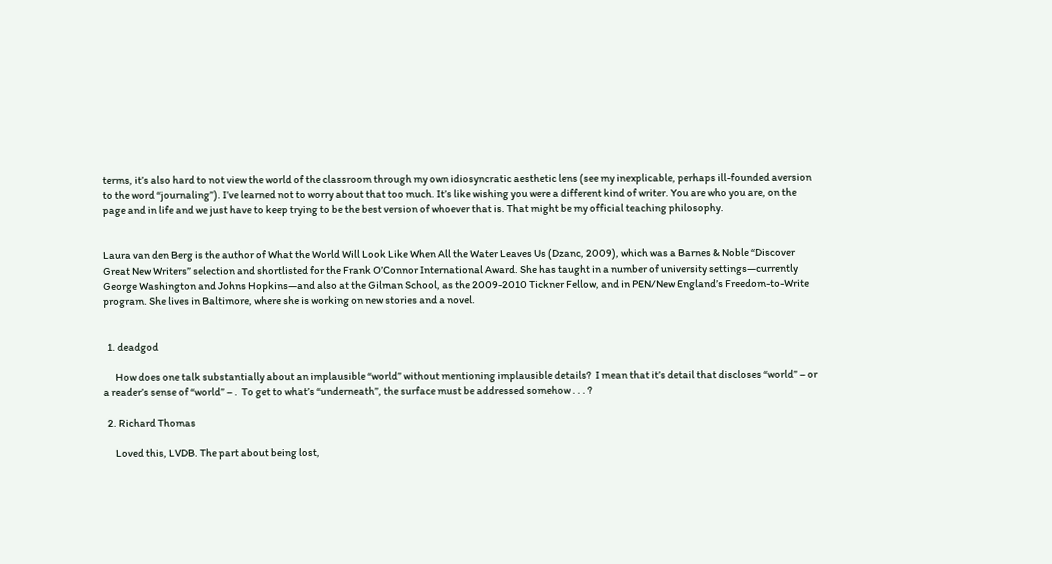terms, it’s also hard to not view the world of the classroom through my own idiosyncratic aesthetic lens (see my inexplicable, perhaps ill-founded aversion to the word “journaling”). I’ve learned not to worry about that too much. It’s like wishing you were a different kind of writer. You are who you are, on the page and in life and we just have to keep trying to be the best version of whoever that is. That might be my official teaching philosophy.


Laura van den Berg is the author of What the World Will Look Like When All the Water Leaves Us (Dzanc, 2009), which was a Barnes & Noble “Discover Great New Writers” selection and shortlisted for the Frank O’Connor International Award. She has taught in a number of university settings—currently George Washington and Johns Hopkins—and also at the Gilman School, as the 2009-2010 Tickner Fellow, and in PEN/New England’s Freedom-to-Write program. She lives in Baltimore, where she is working on new stories and a novel.


  1. deadgod

      How does one talk substantially about an implausible “world” without mentioning implausible details?  I mean that it’s detail that discloses “world” – or a reader’s sense of “world” – .  To get to what’s “underneath”, the surface must be addressed somehow . . . ?

  2. Richard Thomas

      Loved this, LVDB. The part about being lost,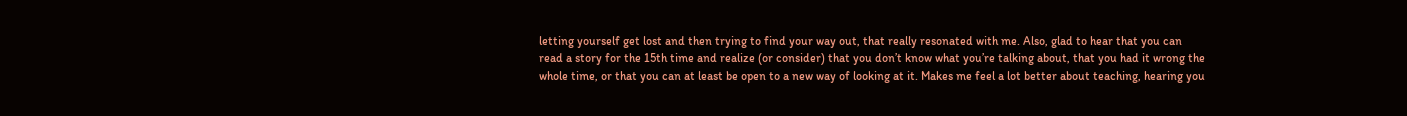letting yourself get lost and then trying to find your way out, that really resonated with me. Also, glad to hear that you can read a story for the 15th time and realize (or consider) that you don’t know what you’re talking about, that you had it wrong the whole time, or that you can at least be open to a new way of looking at it. Makes me feel a lot better about teaching, hearing you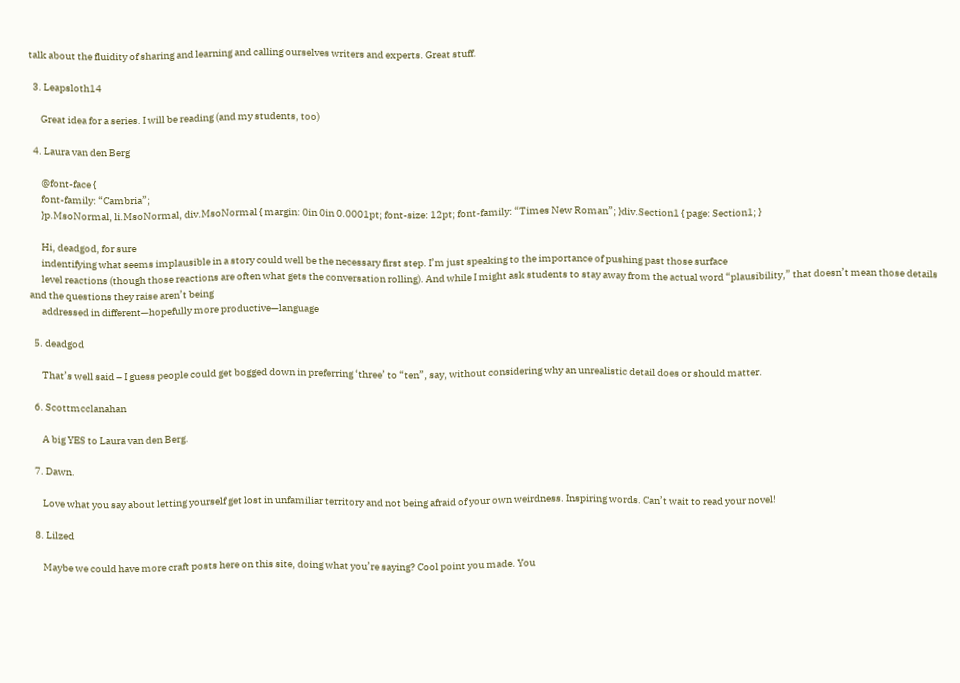talk about the fluidity of sharing and learning and calling ourselves writers and experts. Great stuff.

  3. Leapsloth14

      Great idea for a series. I will be reading (and my students, too)

  4. Laura van den Berg

      @font-face {
      font-family: “Cambria”;
      }p.MsoNormal, li.MsoNormal, div.MsoNormal { margin: 0in 0in 0.0001pt; font-size: 12pt; font-family: “Times New Roman”; }div.Section1 { page: Section1; }

      Hi, deadgod, for sure
      indentifying what seems implausible in a story could well be the necessary first step. I’m just speaking to the importance of pushing past those surface
      level reactions (though those reactions are often what gets the conversation rolling). And while I might ask students to stay away from the actual word “plausibility,” that doesn’t mean those details and the questions they raise aren’t being
      addressed in different—hopefully more productive—language

  5. deadgod

      That’s well said – I guess people could get bogged down in preferring ‘three’ to “ten”, say, without considering why an unrealistic detail does or should matter.

  6. Scottmcclanahan

      A big YES to Laura van den Berg.

  7. Dawn.

      Love what you say about letting yourself get lost in unfamiliar territory and not being afraid of your own weirdness. Inspiring words. Can’t wait to read your novel!

  8. Lilzed

      Maybe we could have more craft posts here on this site, doing what you’re saying? Cool point you made. You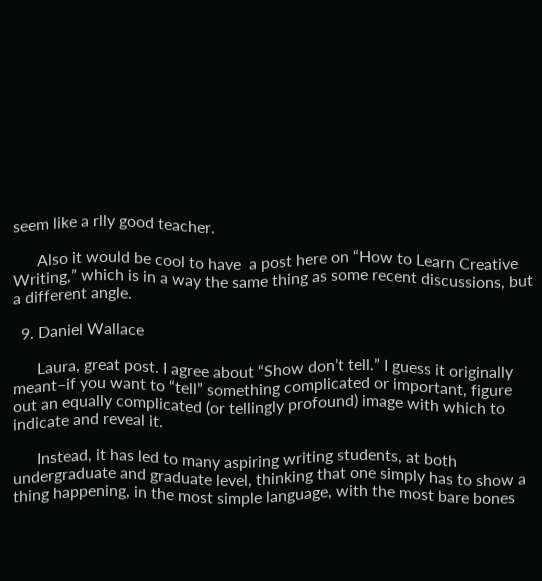seem like a rlly good teacher.

      Also it would be cool to have  a post here on “How to Learn Creative Writing,” which is in a way the same thing as some recent discussions, but a different angle.

  9. Daniel Wallace

      Laura, great post. I agree about “Show don’t tell.” I guess it originally meant–if you want to “tell” something complicated or important, figure out an equally complicated (or tellingly profound) image with which to indicate and reveal it.

      Instead, it has led to many aspiring writing students, at both undergraduate and graduate level, thinking that one simply has to show a thing happening, in the most simple language, with the most bare bones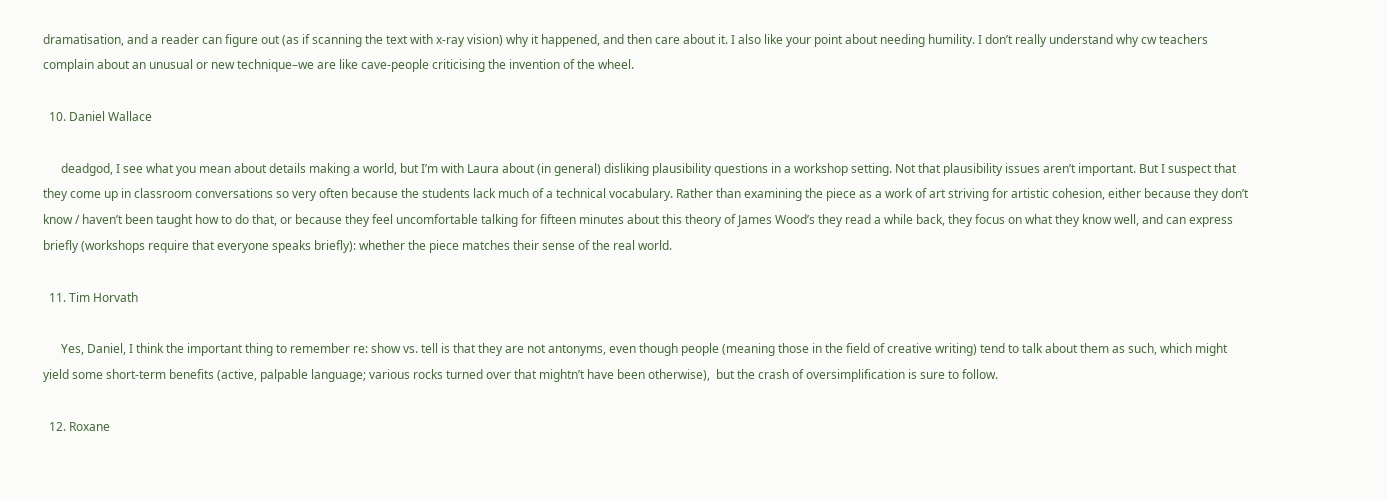dramatisation, and a reader can figure out (as if scanning the text with x-ray vision) why it happened, and then care about it. I also like your point about needing humility. I don’t really understand why cw teachers complain about an unusual or new technique–we are like cave-people criticising the invention of the wheel.

  10. Daniel Wallace

      deadgod, I see what you mean about details making a world, but I’m with Laura about (in general) disliking plausibility questions in a workshop setting. Not that plausibility issues aren’t important. But I suspect that they come up in classroom conversations so very often because the students lack much of a technical vocabulary. Rather than examining the piece as a work of art striving for artistic cohesion, either because they don’t know / haven’t been taught how to do that, or because they feel uncomfortable talking for fifteen minutes about this theory of James Wood’s they read a while back, they focus on what they know well, and can express briefly (workshops require that everyone speaks briefly): whether the piece matches their sense of the real world.

  11. Tim Horvath

      Yes, Daniel, I think the important thing to remember re: show vs. tell is that they are not antonyms, even though people (meaning those in the field of creative writing) tend to talk about them as such, which might yield some short-term benefits (active, palpable language; various rocks turned over that mightn’t have been otherwise),  but the crash of oversimplification is sure to follow.

  12. Roxane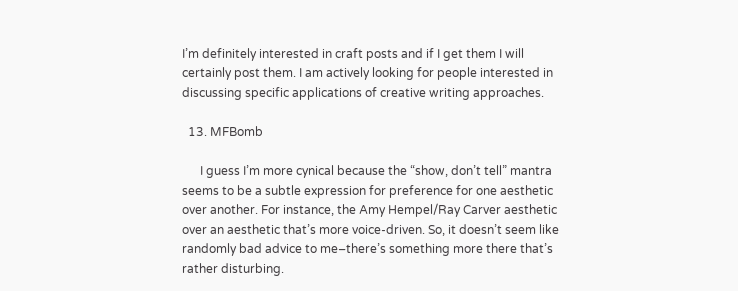I’m definitely interested in craft posts and if I get them I will certainly post them. I am actively looking for people interested in discussing specific applications of creative writing approaches.

  13. MFBomb

      I guess I’m more cynical because the “show, don’t tell” mantra seems to be a subtle expression for preference for one aesthetic over another. For instance, the Amy Hempel/Ray Carver aesthetic over an aesthetic that’s more voice-driven. So, it doesn’t seem like randomly bad advice to me–there’s something more there that’s rather disturbing.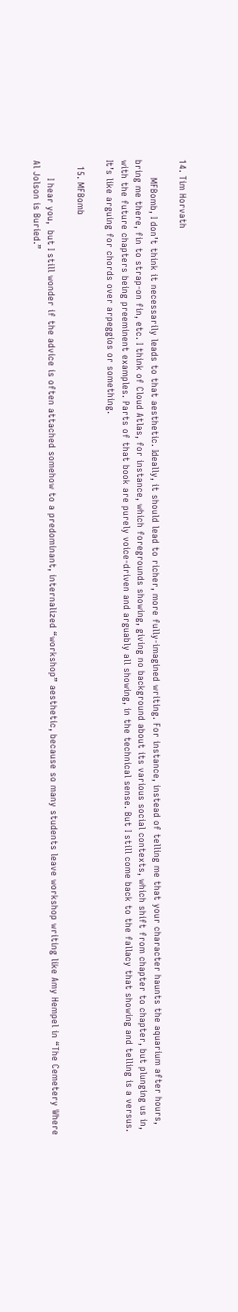14. Tim Horvath

      MFBomb, I don’t think it necessarily leads to that aesthetic. Ideally, it should lead to richer, more fully-imagined writing. For instance, instead of telling me that your character haunts the aquarium after hours, bring me there, fin to strap-on fin, etc. I think of Cloud Atlas, for instance, which foregrounds showing, giving no background about its various social contexts, which shift from chapter to chapter, but plunging us in, with the future chapters being preeminent examples. Parts of that book are purely voice-driven and arguably all showing, in the technical sense. But I still come back to the fallacy that showing and telling is a versus. It’s like arguing for chords over arpeggios or something.

  15. MFBomb

      I hear you,  but I still wonder if the advice is often attached somehow to a predominant, internalized “workshop” aesthetic, because so many students leave workshop writing like Amy Hempel in “The Cemetery Where Al Jolson is Buried.”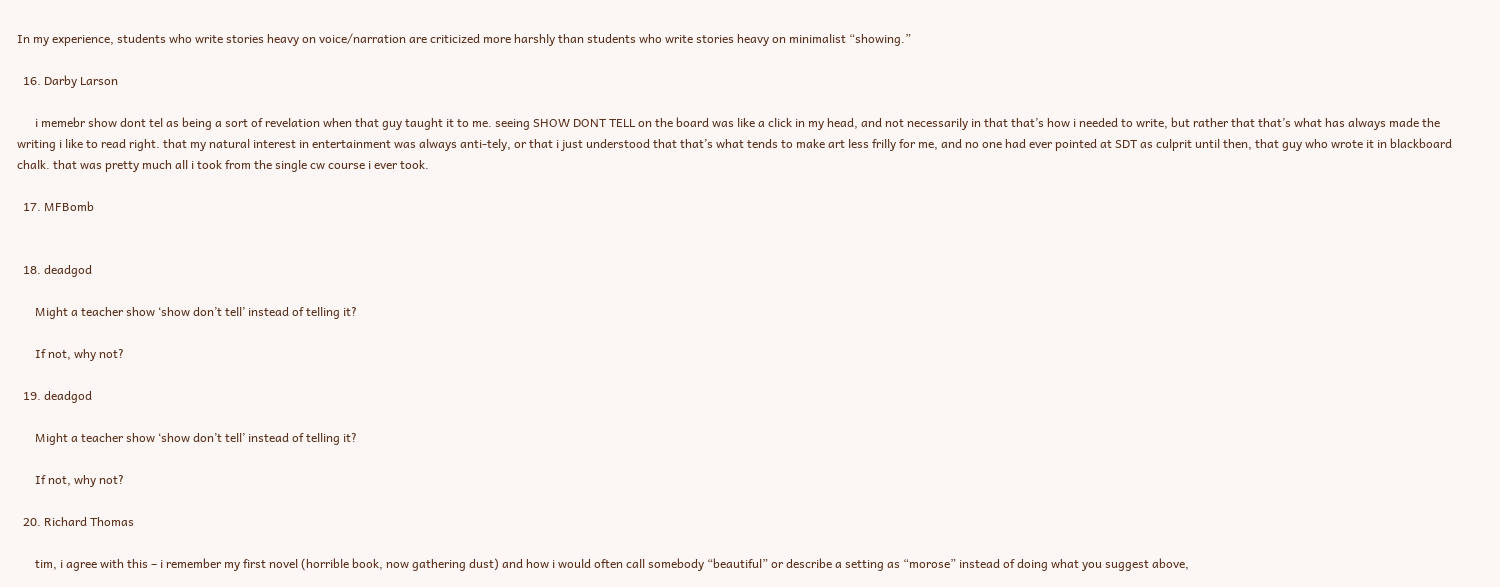In my experience, students who write stories heavy on voice/narration are criticized more harshly than students who write stories heavy on minimalist “showing.”

  16. Darby Larson

      i memebr show dont tel as being a sort of revelation when that guy taught it to me. seeing SHOW DONT TELL on the board was like a click in my head, and not necessarily in that that’s how i needed to write, but rather that that’s what has always made the writing i like to read right. that my natural interest in entertainment was always anti-tely, or that i just understood that that’s what tends to make art less frilly for me, and no one had ever pointed at SDT as culprit until then, that guy who wrote it in blackboard chalk. that was pretty much all i took from the single cw course i ever took.

  17. MFBomb


  18. deadgod

      Might a teacher show ‘show don’t tell’ instead of telling it?

      If not, why not?

  19. deadgod

      Might a teacher show ‘show don’t tell’ instead of telling it?

      If not, why not?

  20. Richard Thomas

      tim, i agree with this – i remember my first novel (horrible book, now gathering dust) and how i would often call somebody “beautiful” or describe a setting as “morose” instead of doing what you suggest above,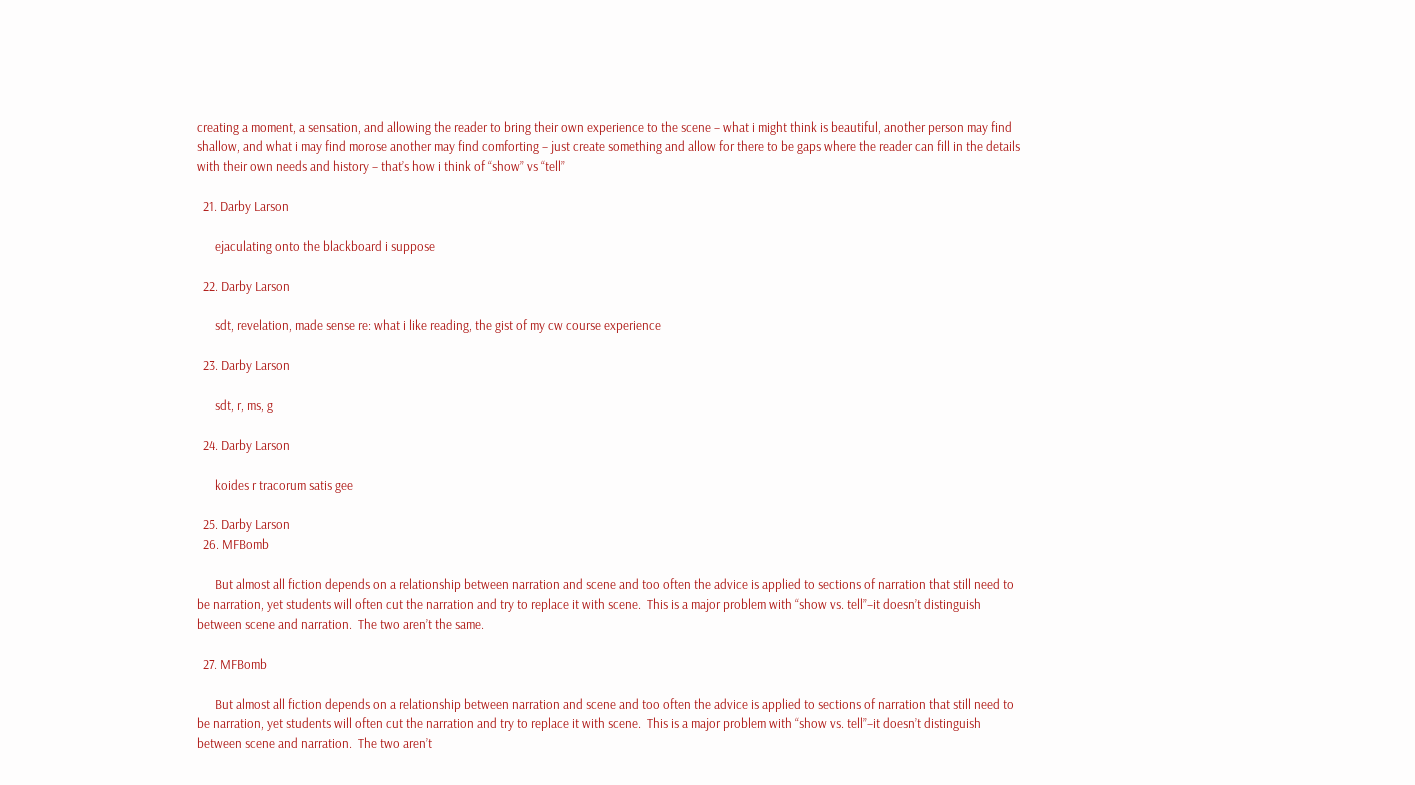creating a moment, a sensation, and allowing the reader to bring their own experience to the scene – what i might think is beautiful, another person may find shallow, and what i may find morose another may find comforting – just create something and allow for there to be gaps where the reader can fill in the details with their own needs and history – that’s how i think of “show” vs “tell”

  21. Darby Larson

      ejaculating onto the blackboard i suppose

  22. Darby Larson

      sdt, revelation, made sense re: what i like reading, the gist of my cw course experience

  23. Darby Larson

      sdt, r, ms, g

  24. Darby Larson

      koides r tracorum satis gee

  25. Darby Larson
  26. MFBomb

      But almost all fiction depends on a relationship between narration and scene and too often the advice is applied to sections of narration that still need to be narration, yet students will often cut the narration and try to replace it with scene.  This is a major problem with “show vs. tell”–it doesn’t distinguish between scene and narration.  The two aren’t the same.

  27. MFBomb

      But almost all fiction depends on a relationship between narration and scene and too often the advice is applied to sections of narration that still need to be narration, yet students will often cut the narration and try to replace it with scene.  This is a major problem with “show vs. tell”–it doesn’t distinguish between scene and narration.  The two aren’t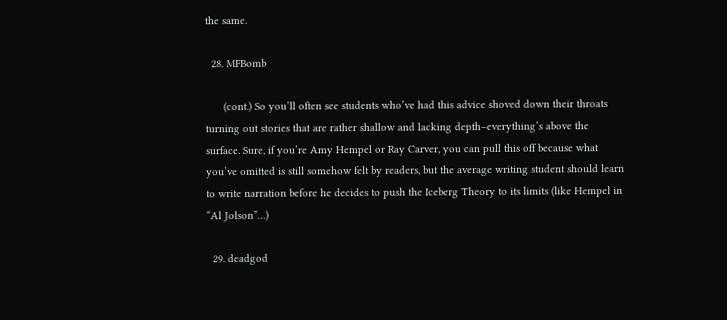the same.

  28. MFBomb

      (cont.) So you’ll often see students who’ve had this advice shoved down their throats turning out stories that are rather shallow and lacking depth–everything’s above the surface. Sure, if you’re Amy Hempel or Ray Carver, you can pull this off because what you’ve omitted is still somehow felt by readers, but the average writing student should learn to write narration before he decides to push the Iceberg Theory to its limits (like Hempel in “Al Jolson”…)

  29. deadgod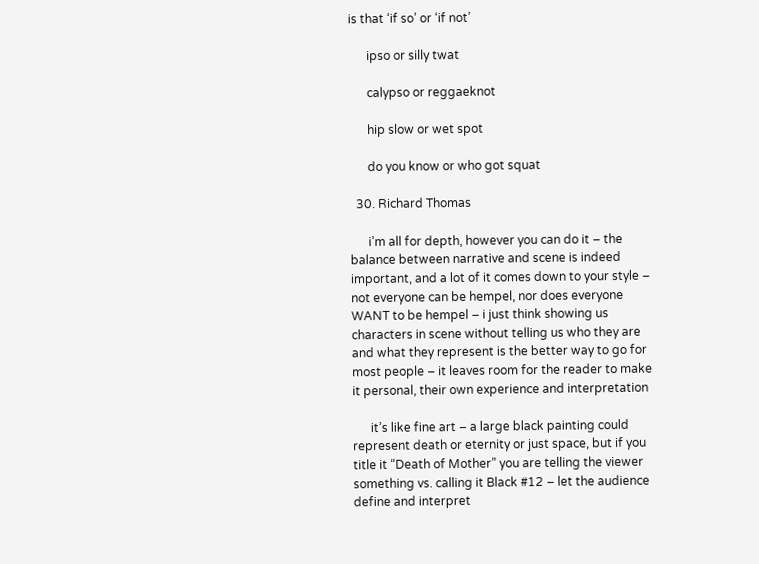is that ‘if so’ or ‘if not’

      ipso or silly twat

      calypso or reggaeknot

      hip slow or wet spot

      do you know or who got squat

  30. Richard Thomas

      i’m all for depth, however you can do it – the balance between narrative and scene is indeed important, and a lot of it comes down to your style – not everyone can be hempel, nor does everyone WANT to be hempel – i just think showing us characters in scene without telling us who they are and what they represent is the better way to go for most people – it leaves room for the reader to make it personal, their own experience and interpretation

      it’s like fine art – a large black painting could represent death or eternity or just space, but if you title it “Death of Mother” you are telling the viewer something vs. calling it Black #12 – let the audience define and interpret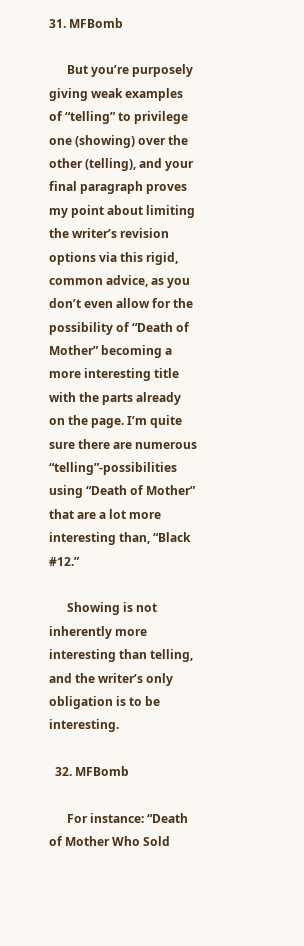31. MFBomb

      But you’re purposely giving weak examples of “telling” to privilege one (showing) over the other (telling), and your final paragraph proves my point about limiting the writer’s revision options via this rigid, common advice, as you don’t even allow for the possibility of “Death of Mother” becoming a more interesting title with the parts already on the page. I’m quite sure there are numerous “telling”-possibilities using “Death of Mother” that are a lot more interesting than, “Black #12.”

      Showing is not inherently more interesting than telling, and the writer’s only obligation is to be interesting.

  32. MFBomb

      For instance: “Death of Mother Who Sold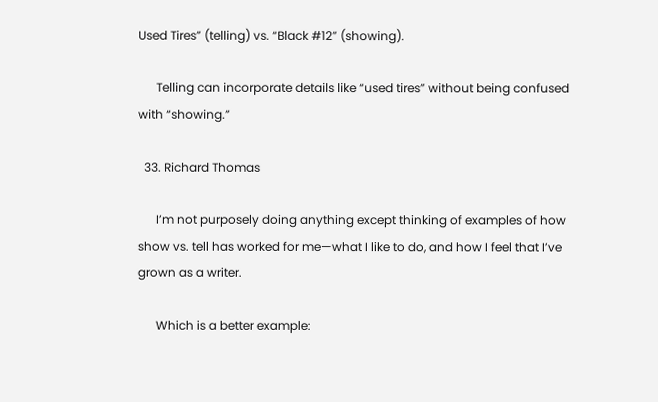Used Tires” (telling) vs. “Black #12” (showing).

      Telling can incorporate details like “used tires” without being confused with “showing.”

  33. Richard Thomas

      I’m not purposely doing anything except thinking of examples of how show vs. tell has worked for me—what I like to do, and how I feel that I’ve grown as a writer.

      Which is a better example: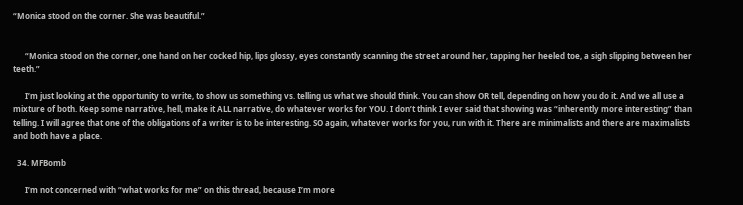“Monica stood on the corner. She was beautiful.”


      “Monica stood on the corner, one hand on her cocked hip, lips glossy, eyes constantly scanning the street around her, tapping her heeled toe, a sigh slipping between her teeth.”

      I’m just looking at the opportunity to write, to show us something vs. telling us what we should think. You can show OR tell, depending on how you do it. And we all use a  mixture of both. Keep some narrative, hell, make it ALL narrative, do whatever works for YOU. I don’t think I ever said that showing was “inherently more interesting” than telling. I will agree that one of the obligations of a writer is to be interesting. SO again, whatever works for you, run with it. There are minimalists and there are maximalists and both have a place.

  34. MFBomb

      I’m not concerned with “what works for me” on this thread, because I’m more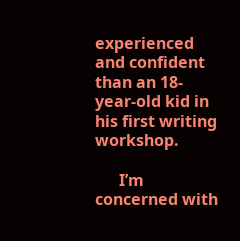experienced and confident than an 18-year-old kid in his first writing workshop.

      I’m concerned with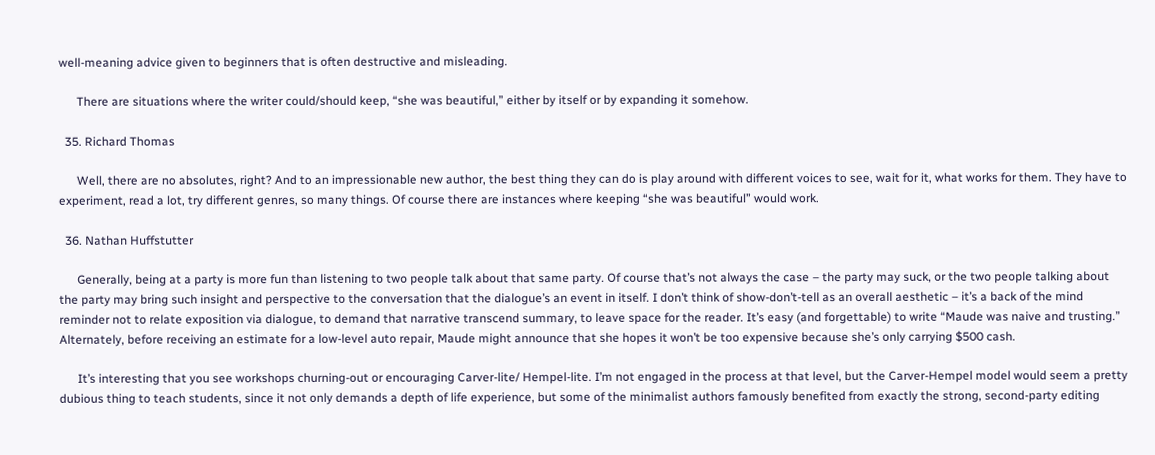well-meaning advice given to beginners that is often destructive and misleading.

      There are situations where the writer could/should keep, “she was beautiful,” either by itself or by expanding it somehow.

  35. Richard Thomas

      Well, there are no absolutes, right? And to an impressionable new author, the best thing they can do is play around with different voices to see, wait for it, what works for them. They have to experiment, read a lot, try different genres, so many things. Of course there are instances where keeping “she was beautiful” would work.

  36. Nathan Huffstutter

      Generally, being at a party is more fun than listening to two people talk about that same party. Of course that’s not always the case – the party may suck, or the two people talking about the party may bring such insight and perspective to the conversation that the dialogue’s an event in itself. I don’t think of show-don’t-tell as an overall aesthetic – it’s a back of the mind reminder not to relate exposition via dialogue, to demand that narrative transcend summary, to leave space for the reader. It’s easy (and forgettable) to write “Maude was naive and trusting.” Alternately, before receiving an estimate for a low-level auto repair, Maude might announce that she hopes it won’t be too expensive because she’s only carrying $500 cash.

      It’s interesting that you see workshops churning-out or encouraging Carver-lite/ Hempel-lite. I’m not engaged in the process at that level, but the Carver-Hempel model would seem a pretty dubious thing to teach students, since it not only demands a depth of life experience, but some of the minimalist authors famously benefited from exactly the strong, second-party editing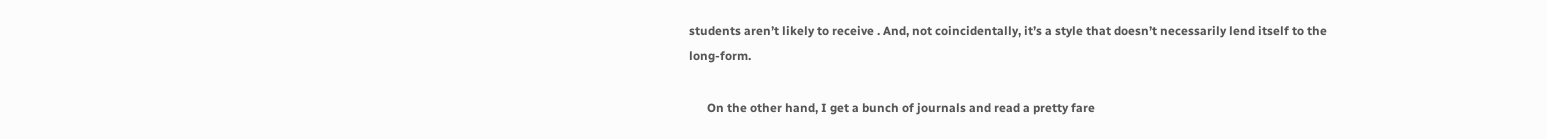students aren’t likely to receive . And, not coincidentally, it’s a style that doesn’t necessarily lend itself to the long-form.

      On the other hand, I get a bunch of journals and read a pretty fare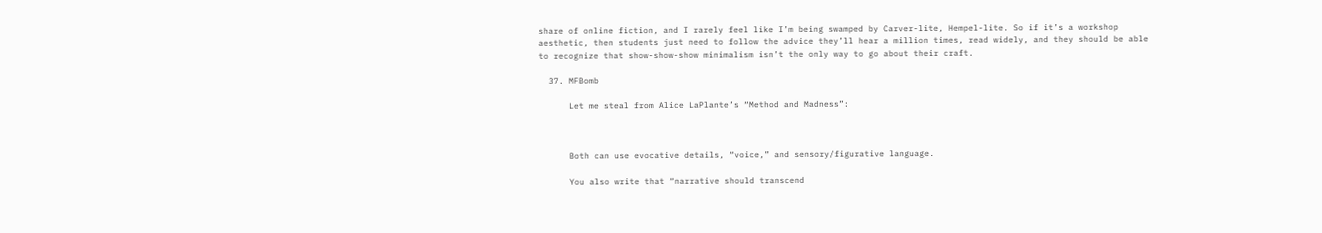share of online fiction, and I rarely feel like I’m being swamped by Carver-lite, Hempel-lite. So if it’s a workshop aesthetic, then students just need to follow the advice they’ll hear a million times, read widely, and they should be able to recognize that show-show-show minimalism isn’t the only way to go about their craft.

  37. MFBomb

      Let me steal from Alice LaPlante’s “Method and Madness”:



      Both can use evocative details, “voice,” and sensory/figurative language.

      You also write that “narrative should transcend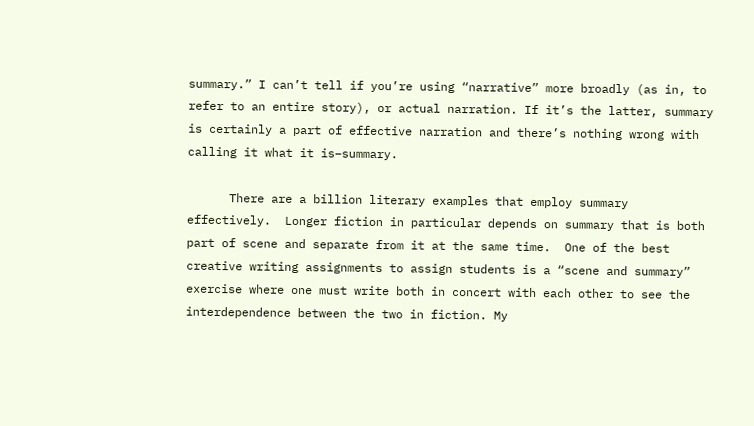summary.” I can’t tell if you’re using “narrative” more broadly (as in, to refer to an entire story), or actual narration. If it’s the latter, summary is certainly a part of effective narration and there’s nothing wrong with calling it what it is–summary.

      There are a billion literary examples that employ summary effectively.  Longer fiction in particular depends on summary that is both part of scene and separate from it at the same time.  One of the best creative writing assignments to assign students is a “scene and summary” exercise where one must write both in concert with each other to see the interdependence between the two in fiction. My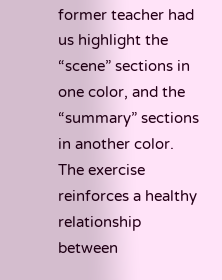former teacher had us highlight the “scene” sections in one color, and the “summary” sections in another color. The exercise reinforces a healthy relationship between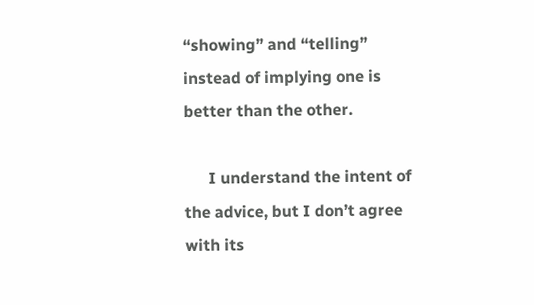“showing” and “telling” instead of implying one is better than the other.

      I understand the intent of the advice, but I don’t agree with its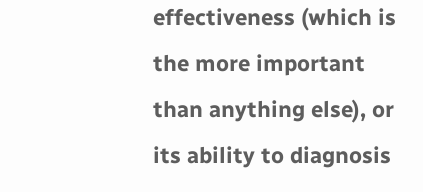effectiveness (which is the more important than anything else), or its ability to diagnosis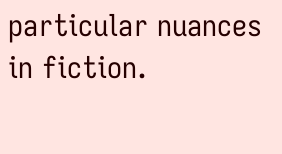particular nuances in fiction.